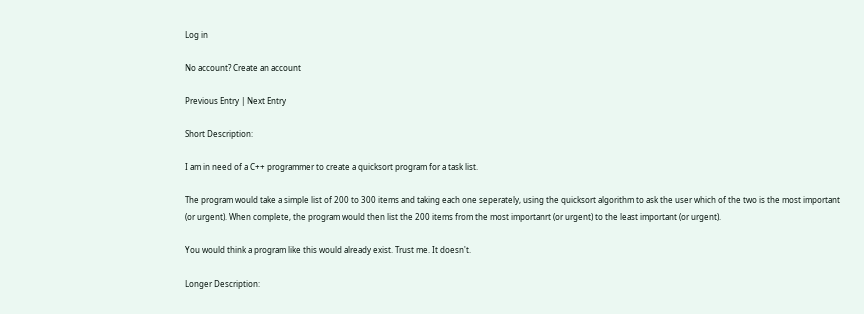Log in

No account? Create an account

Previous Entry | Next Entry

Short Description:

I am in need of a C++ programmer to create a quicksort program for a task list.

The program would take a simple list of 200 to 300 items and taking each one seperately, using the quicksort algorithm to ask the user which of the two is the most important (or urgent). When complete, the program would then list the 200 items from the most importanrt (or urgent) to the least important (or urgent).

You would think a program like this would already exist. Trust me. It doesn't.

Longer Description: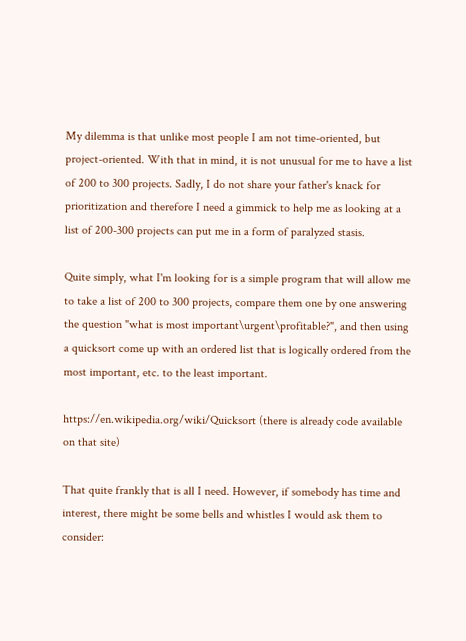My dilemma is that unlike most people I am not time-oriented, but project-oriented. With that in mind, it is not unusual for me to have a list of 200 to 300 projects. Sadly, I do not share your father's knack for prioritization and therefore I need a gimmick to help me as looking at a list of 200-300 projects can put me in a form of paralyzed stasis.

Quite simply, what I'm looking for is a simple program that will allow me to take a list of 200 to 300 projects, compare them one by one answering the question "what is most important\urgent\profitable?", and then using a quicksort come up with an ordered list that is logically ordered from the most important, etc. to the least important.

https://en.wikipedia.org/wiki/Quicksort (there is already code available on that site)

That quite frankly that is all I need. However, if somebody has time and interest, there might be some bells and whistles I would ask them to consider: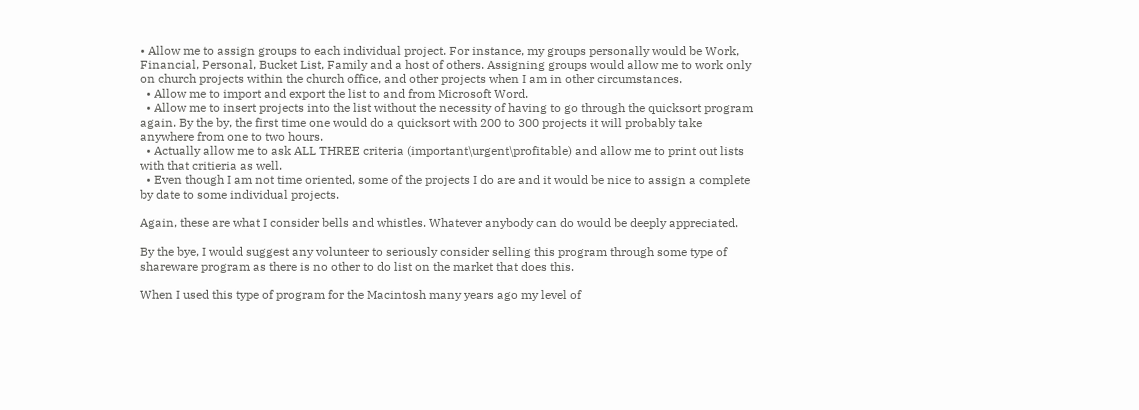• Allow me to assign groups to each individual project. For instance, my groups personally would be Work, Financial, Personal, Bucket List, Family and a host of others. Assigning groups would allow me to work only on church projects within the church office, and other projects when I am in other circumstances.
  • Allow me to import and export the list to and from Microsoft Word.
  • Allow me to insert projects into the list without the necessity of having to go through the quicksort program again. By the by, the first time one would do a quicksort with 200 to 300 projects it will probably take anywhere from one to two hours.
  • Actually allow me to ask ALL THREE criteria (important\urgent\profitable) and allow me to print out lists with that critieria as well.
  • Even though I am not time oriented, some of the projects I do are and it would be nice to assign a complete by date to some individual projects.

Again, these are what I consider bells and whistles. Whatever anybody can do would be deeply appreciated.

By the bye, I would suggest any volunteer to seriously consider selling this program through some type of shareware program as there is no other to do list on the market that does this.

When I used this type of program for the Macintosh many years ago my level of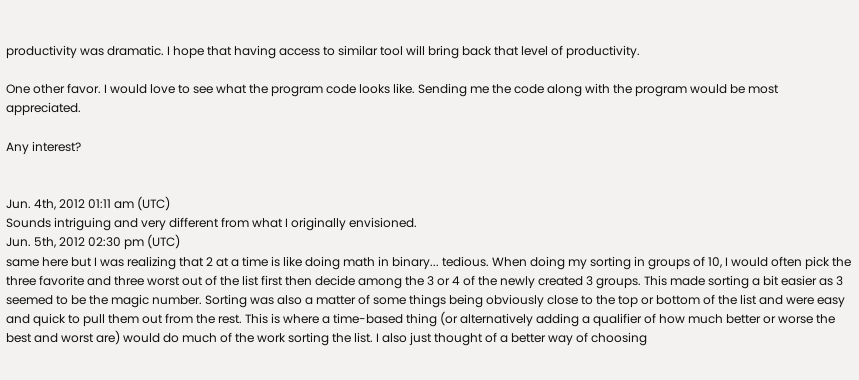productivity was dramatic. I hope that having access to similar tool will bring back that level of productivity.

One other favor. I would love to see what the program code looks like. Sending me the code along with the program would be most appreciated.

Any interest?


Jun. 4th, 2012 01:11 am (UTC)
Sounds intriguing and very different from what I originally envisioned.
Jun. 5th, 2012 02:30 pm (UTC)
same here but I was realizing that 2 at a time is like doing math in binary... tedious. When doing my sorting in groups of 10, I would often pick the three favorite and three worst out of the list first then decide among the 3 or 4 of the newly created 3 groups. This made sorting a bit easier as 3 seemed to be the magic number. Sorting was also a matter of some things being obviously close to the top or bottom of the list and were easy and quick to pull them out from the rest. This is where a time-based thing (or alternatively adding a qualifier of how much better or worse the best and worst are) would do much of the work sorting the list. I also just thought of a better way of choosing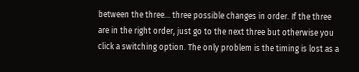between the three... three possible changes in order. If the three are in the right order, just go to the next three but otherwise you click a switching option. The only problem is the timing is lost as a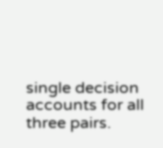single decision accounts for all three pairs.